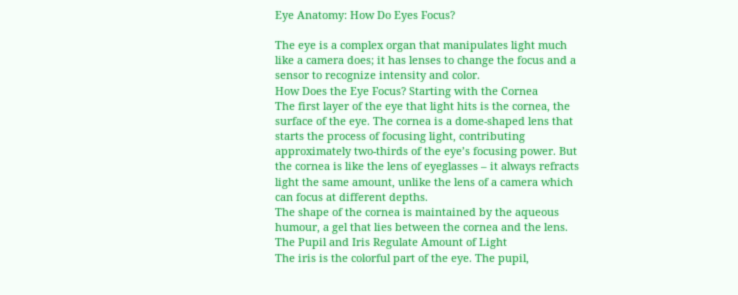Eye Anatomy: How Do Eyes Focus?

The eye is a complex organ that manipulates light much like a camera does; it has lenses to change the focus and a sensor to recognize intensity and color.
How Does the Eye Focus? Starting with the Cornea
The first layer of the eye that light hits is the cornea, the surface of the eye. The cornea is a dome-shaped lens that starts the process of focusing light, contributing approximately two-thirds of the eye’s focusing power. But the cornea is like the lens of eyeglasses – it always refracts light the same amount, unlike the lens of a camera which can focus at different depths.
The shape of the cornea is maintained by the aqueous humour, a gel that lies between the cornea and the lens.
The Pupil and Iris Regulate Amount of Light
The iris is the colorful part of the eye. The pupil,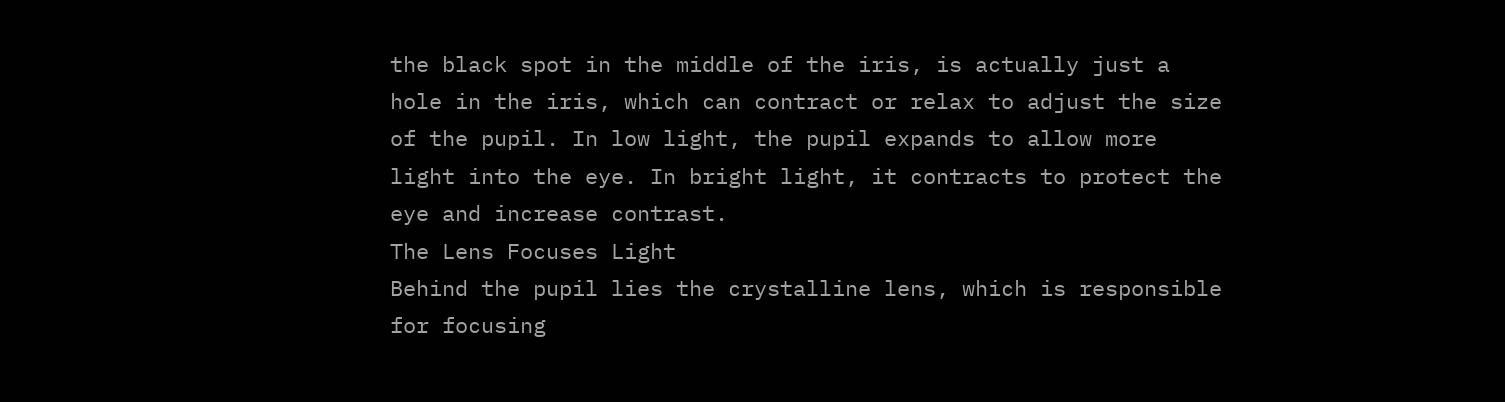the black spot in the middle of the iris, is actually just a hole in the iris, which can contract or relax to adjust the size of the pupil. In low light, the pupil expands to allow more light into the eye. In bright light, it contracts to protect the eye and increase contrast.
The Lens Focuses Light
Behind the pupil lies the crystalline lens, which is responsible for focusing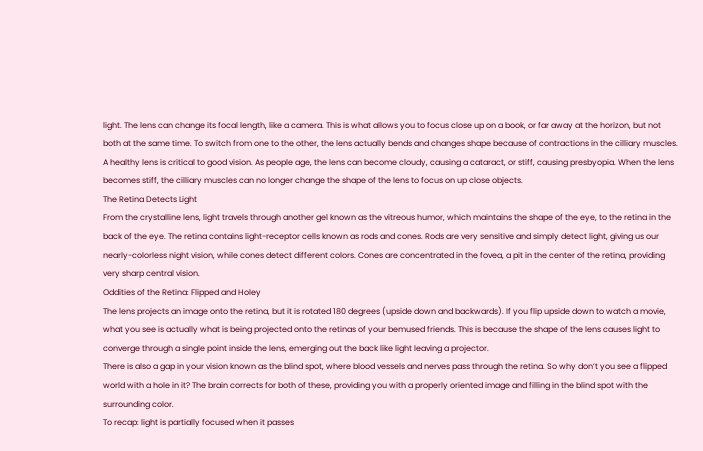light. The lens can change its focal length, like a camera. This is what allows you to focus close up on a book, or far away at the horizon, but not both at the same time. To switch from one to the other, the lens actually bends and changes shape because of contractions in the cilliary muscles.
A healthy lens is critical to good vision. As people age, the lens can become cloudy, causing a cataract, or stiff, causing presbyopia. When the lens becomes stiff, the cilliary muscles can no longer change the shape of the lens to focus on up close objects.
The Retina Detects Light
From the crystalline lens, light travels through another gel known as the vitreous humor, which maintains the shape of the eye, to the retina in the back of the eye. The retina contains light-receptor cells known as rods and cones. Rods are very sensitive and simply detect light, giving us our nearly-colorless night vision, while cones detect different colors. Cones are concentrated in the fovea, a pit in the center of the retina, providing very sharp central vision.
Oddities of the Retina: Flipped and Holey
The lens projects an image onto the retina, but it is rotated 180 degrees (upside down and backwards). If you flip upside down to watch a movie, what you see is actually what is being projected onto the retinas of your bemused friends. This is because the shape of the lens causes light to converge through a single point inside the lens, emerging out the back like light leaving a projector.
There is also a gap in your vision known as the blind spot, where blood vessels and nerves pass through the retina. So why don’t you see a flipped world with a hole in it? The brain corrects for both of these, providing you with a properly oriented image and filling in the blind spot with the surrounding color.
To recap: light is partially focused when it passes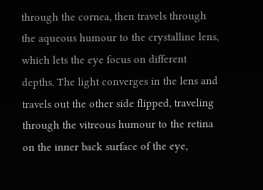through the cornea, then travels through the aqueous humour to the crystalline lens, which lets the eye focus on different depths. The light converges in the lens and travels out the other side flipped, traveling through the vitreous humour to the retina on the inner back surface of the eye,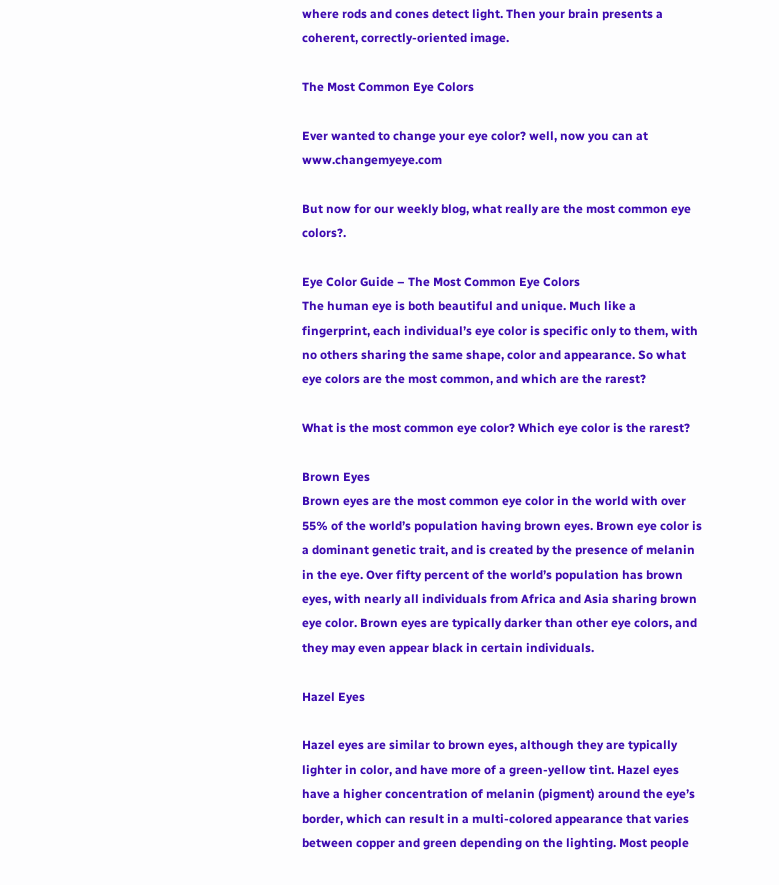where rods and cones detect light. Then your brain presents a coherent, correctly-oriented image.

The Most Common Eye Colors

Ever wanted to change your eye color? well, now you can at www.changemyeye.com

But now for our weekly blog, what really are the most common eye colors?.

Eye Color Guide – The Most Common Eye Colors
The human eye is both beautiful and unique. Much like a fingerprint, each individual’s eye color is specific only to them, with no others sharing the same shape, color and appearance. So what eye colors are the most common, and which are the rarest?

What is the most common eye color? Which eye color is the rarest?

Brown Eyes
Brown eyes are the most common eye color in the world with over 55% of the world’s population having brown eyes. Brown eye color is a dominant genetic trait, and is created by the presence of melanin in the eye. Over fifty percent of the world’s population has brown eyes, with nearly all individuals from Africa and Asia sharing brown eye color. Brown eyes are typically darker than other eye colors, and they may even appear black in certain individuals.

Hazel Eyes

Hazel eyes are similar to brown eyes, although they are typically lighter in color, and have more of a green-yellow tint. Hazel eyes have a higher concentration of melanin (pigment) around the eye’s border, which can result in a multi-colored appearance that varies between copper and green depending on the lighting. Most people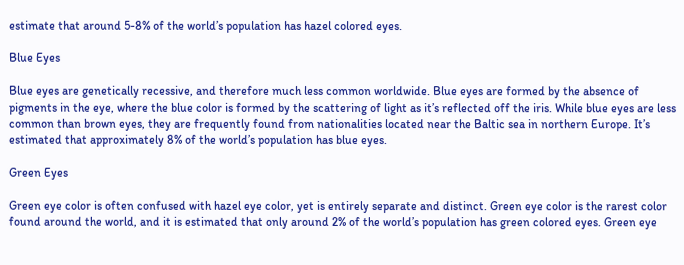estimate that around 5-8% of the world’s population has hazel colored eyes.

Blue Eyes

Blue eyes are genetically recessive, and therefore much less common worldwide. Blue eyes are formed by the absence of pigments in the eye, where the blue color is formed by the scattering of light as it’s reflected off the iris. While blue eyes are less common than brown eyes, they are frequently found from nationalities located near the Baltic sea in northern Europe. It’s estimated that approximately 8% of the world’s population has blue eyes.

Green Eyes

Green eye color is often confused with hazel eye color, yet is entirely separate and distinct. Green eye color is the rarest color found around the world, and it is estimated that only around 2% of the world’s population has green colored eyes. Green eye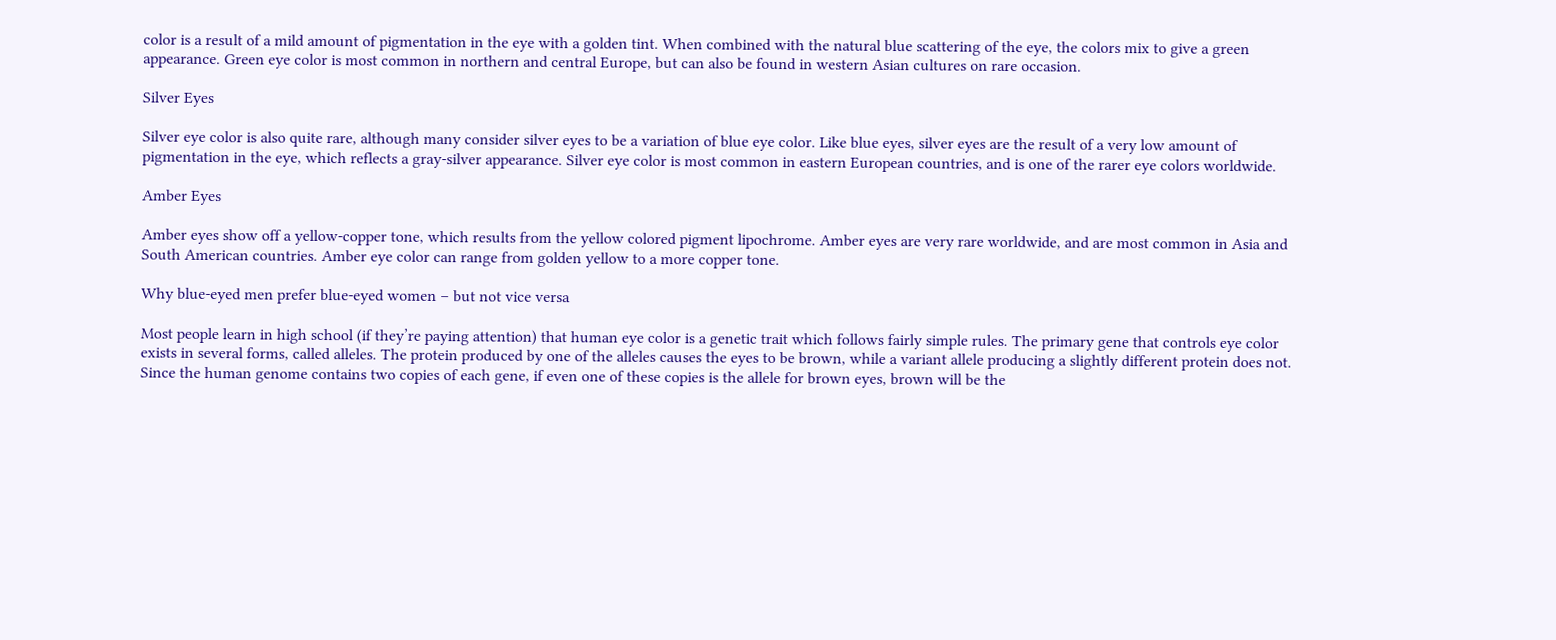color is a result of a mild amount of pigmentation in the eye with a golden tint. When combined with the natural blue scattering of the eye, the colors mix to give a green appearance. Green eye color is most common in northern and central Europe, but can also be found in western Asian cultures on rare occasion.

Silver Eyes

Silver eye color is also quite rare, although many consider silver eyes to be a variation of blue eye color. Like blue eyes, silver eyes are the result of a very low amount of pigmentation in the eye, which reflects a gray-silver appearance. Silver eye color is most common in eastern European countries, and is one of the rarer eye colors worldwide.

Amber Eyes

Amber eyes show off a yellow-copper tone, which results from the yellow colored pigment lipochrome. Amber eyes are very rare worldwide, and are most common in Asia and South American countries. Amber eye color can range from golden yellow to a more copper tone.

Why blue-eyed men prefer blue-eyed women – but not vice versa

Most people learn in high school (if they’re paying attention) that human eye color is a genetic trait which follows fairly simple rules. The primary gene that controls eye color exists in several forms, called alleles. The protein produced by one of the alleles causes the eyes to be brown, while a variant allele producing a slightly different protein does not. Since the human genome contains two copies of each gene, if even one of these copies is the allele for brown eyes, brown will be the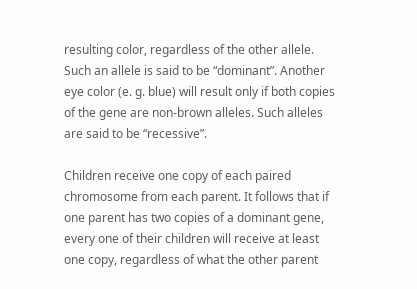resulting color, regardless of the other allele. Such an allele is said to be “dominant”. Another eye color (e. g. blue) will result only if both copies of the gene are non-brown alleles. Such alleles are said to be “recessive”.

Children receive one copy of each paired chromosome from each parent. It follows that if one parent has two copies of a dominant gene, every one of their children will receive at least one copy, regardless of what the other parent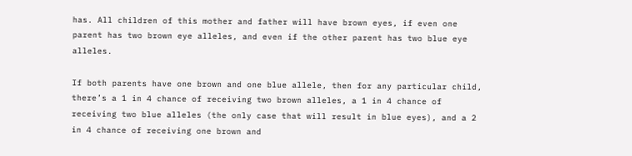has. All children of this mother and father will have brown eyes, if even one parent has two brown eye alleles, and even if the other parent has two blue eye alleles.

If both parents have one brown and one blue allele, then for any particular child, there’s a 1 in 4 chance of receiving two brown alleles, a 1 in 4 chance of receiving two blue alleles (the only case that will result in blue eyes), and a 2 in 4 chance of receiving one brown and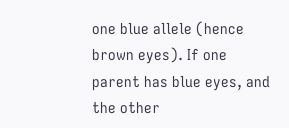one blue allele (hence brown eyes). If one parent has blue eyes, and the other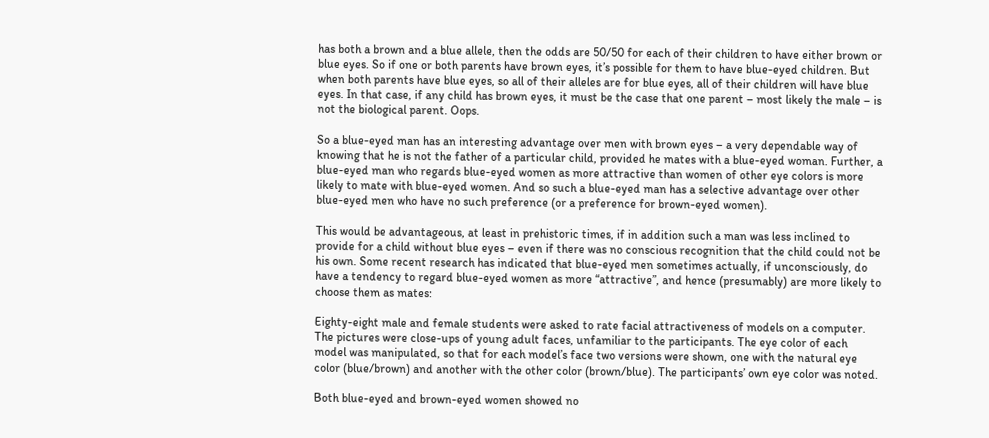has both a brown and a blue allele, then the odds are 50/50 for each of their children to have either brown or blue eyes. So if one or both parents have brown eyes, it’s possible for them to have blue-eyed children. But when both parents have blue eyes, so all of their alleles are for blue eyes, all of their children will have blue eyes. In that case, if any child has brown eyes, it must be the case that one parent – most likely the male – is not the biological parent. Oops.

So a blue-eyed man has an interesting advantage over men with brown eyes – a very dependable way of knowing that he is not the father of a particular child, provided he mates with a blue-eyed woman. Further, a blue-eyed man who regards blue-eyed women as more attractive than women of other eye colors is more likely to mate with blue-eyed women. And so such a blue-eyed man has a selective advantage over other blue-eyed men who have no such preference (or a preference for brown-eyed women).

This would be advantageous, at least in prehistoric times, if in addition such a man was less inclined to provide for a child without blue eyes – even if there was no conscious recognition that the child could not be his own. Some recent research has indicated that blue-eyed men sometimes actually, if unconsciously, do have a tendency to regard blue-eyed women as more “attractive”, and hence (presumably) are more likely to choose them as mates:

Eighty-eight male and female students were asked to rate facial attractiveness of models on a computer. The pictures were close-ups of young adult faces, unfamiliar to the participants. The eye color of each model was manipulated, so that for each model’s face two versions were shown, one with the natural eye color (blue/brown) and another with the other color (brown/blue). The participants’ own eye color was noted.

Both blue-eyed and brown-eyed women showed no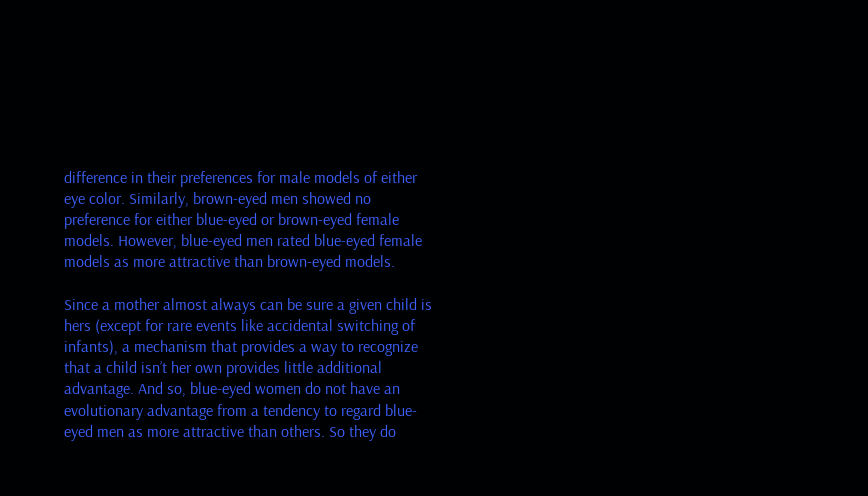difference in their preferences for male models of either eye color. Similarly, brown-eyed men showed no preference for either blue-eyed or brown-eyed female models. However, blue-eyed men rated blue-eyed female models as more attractive than brown-eyed models.

Since a mother almost always can be sure a given child is hers (except for rare events like accidental switching of infants), a mechanism that provides a way to recognize that a child isn’t her own provides little additional advantage. And so, blue-eyed women do not have an evolutionary advantage from a tendency to regard blue-eyed men as more attractive than others. So they do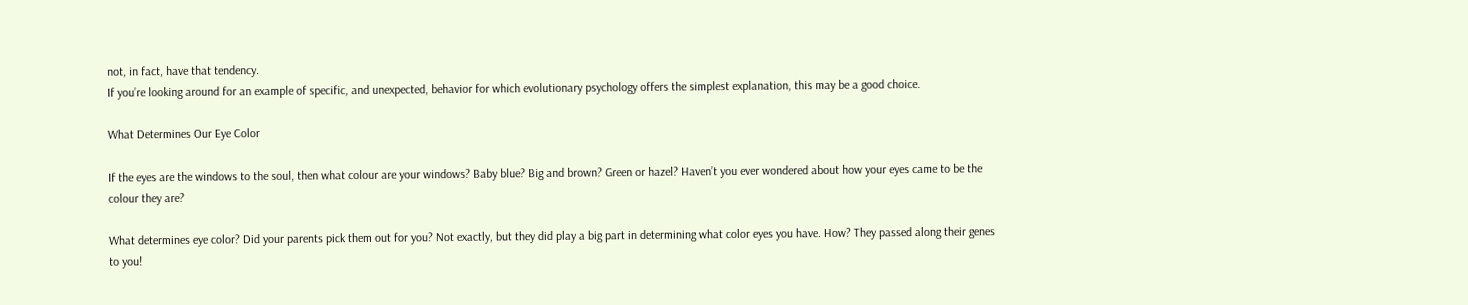not, in fact, have that tendency.
If you’re looking around for an example of specific, and unexpected, behavior for which evolutionary psychology offers the simplest explanation, this may be a good choice.

What Determines Our Eye Color

If the eyes are the windows to the soul, then what colour are your windows? Baby blue? Big and brown? Green or hazel? Haven’t you ever wondered about how your eyes came to be the colour they are?

What determines eye color? Did your parents pick them out for you? Not exactly, but they did play a big part in determining what color eyes you have. How? They passed along their genes to you!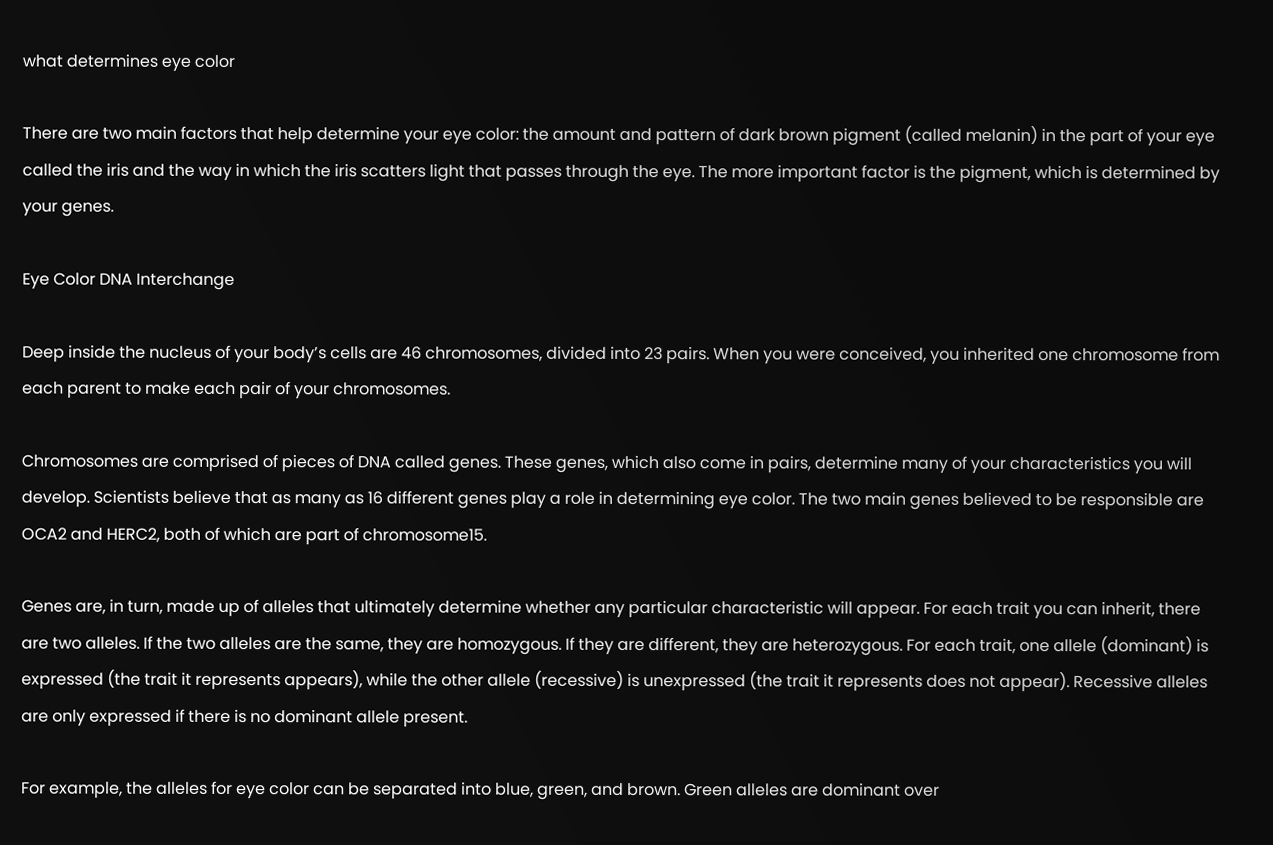what determines eye color

There are two main factors that help determine your eye color: the amount and pattern of dark brown pigment (called melanin) in the part of your eye called the iris and the way in which the iris scatters light that passes through the eye. The more important factor is the pigment, which is determined by your genes.

Eye Color DNA Interchange

Deep inside the nucleus of your body’s cells are 46 chromosomes, divided into 23 pairs. When you were conceived, you inherited one chromosome from each parent to make each pair of your chromosomes.

Chromosomes are comprised of pieces of DNA called genes. These genes, which also come in pairs, determine many of your characteristics you will develop. Scientists believe that as many as 16 different genes play a role in determining eye color. The two main genes believed to be responsible are OCA2 and HERC2, both of which are part of chromosome15.

Genes are, in turn, made up of alleles that ultimately determine whether any particular characteristic will appear. For each trait you can inherit, there are two alleles. If the two alleles are the same, they are homozygous. If they are different, they are heterozygous. For each trait, one allele (dominant) is expressed (the trait it represents appears), while the other allele (recessive) is unexpressed (the trait it represents does not appear). Recessive alleles are only expressed if there is no dominant allele present.

For example, the alleles for eye color can be separated into blue, green, and brown. Green alleles are dominant over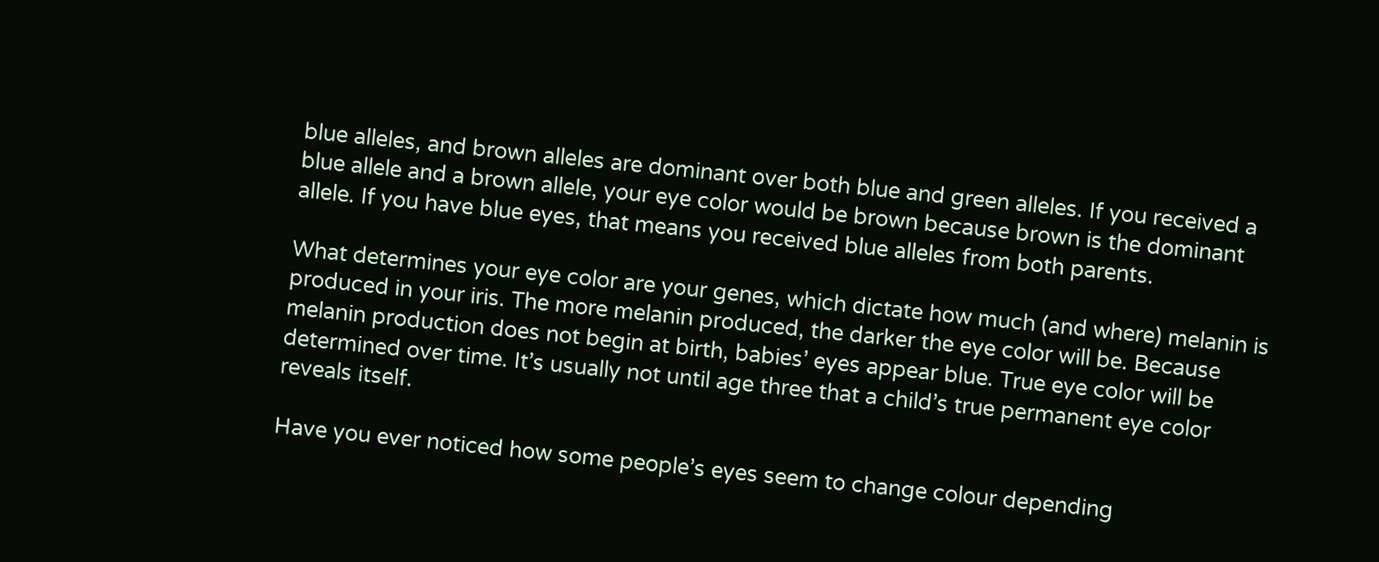blue alleles, and brown alleles are dominant over both blue and green alleles. If you received a blue allele and a brown allele, your eye color would be brown because brown is the dominant allele. If you have blue eyes, that means you received blue alleles from both parents.

What determines your eye color are your genes, which dictate how much (and where) melanin is produced in your iris. The more melanin produced, the darker the eye color will be. Because melanin production does not begin at birth, babies’ eyes appear blue. True eye color will be determined over time. It’s usually not until age three that a child’s true permanent eye color reveals itself.

Have you ever noticed how some people’s eyes seem to change colour depending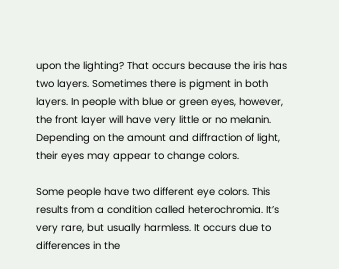upon the lighting? That occurs because the iris has two layers. Sometimes there is pigment in both layers. In people with blue or green eyes, however, the front layer will have very little or no melanin. Depending on the amount and diffraction of light, their eyes may appear to change colors.

Some people have two different eye colors. This results from a condition called heterochromia. It’s very rare, but usually harmless. It occurs due to differences in the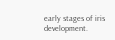early stages of iris development.